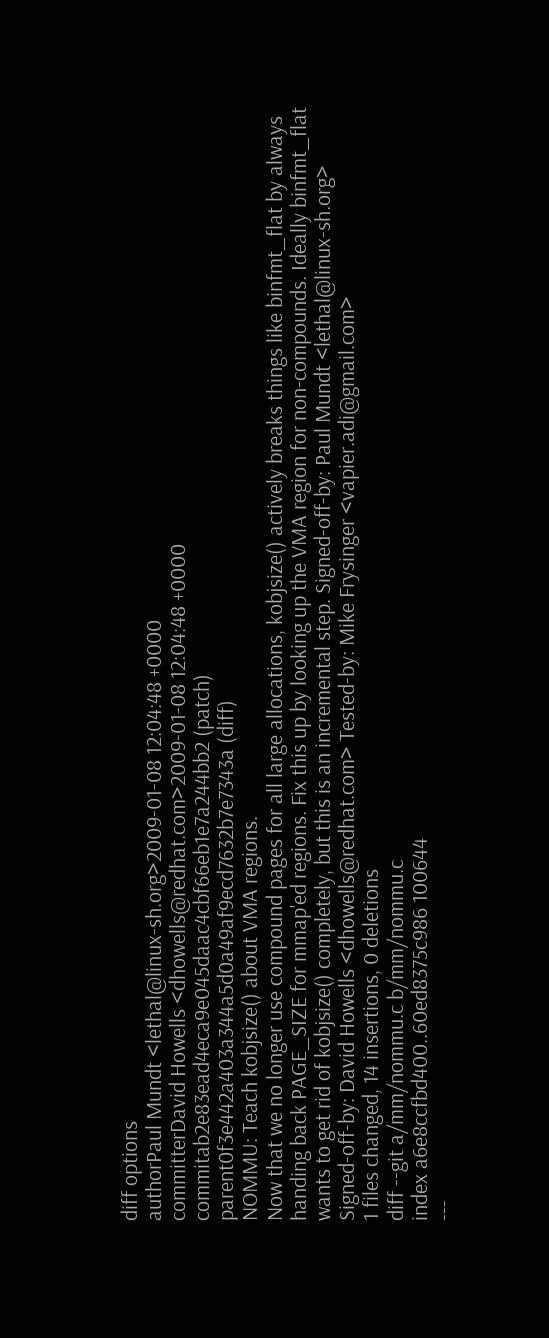diff options
authorPaul Mundt <lethal@linux-sh.org>2009-01-08 12:04:48 +0000
committerDavid Howells <dhowells@redhat.com>2009-01-08 12:04:48 +0000
commitab2e83ead4eca9e045daac4cbf66eb1e7a244bb2 (patch)
parent0f3e442a403a344a5d0a49af9ecd7632b7e7343a (diff)
NOMMU: Teach kobjsize() about VMA regions.
Now that we no longer use compound pages for all large allocations, kobjsize() actively breaks things like binfmt_flat by always handing back PAGE_SIZE for mmap'ed regions. Fix this up by looking up the VMA region for non-compounds. Ideally binfmt_flat wants to get rid of kobjsize() completely, but this is an incremental step. Signed-off-by: Paul Mundt <lethal@linux-sh.org> Signed-off-by: David Howells <dhowells@redhat.com> Tested-by: Mike Frysinger <vapier.adi@gmail.com>
1 files changed, 14 insertions, 0 deletions
diff --git a/mm/nommu.c b/mm/nommu.c
index a6e8ccfbd400..60ed8375c986 100644
---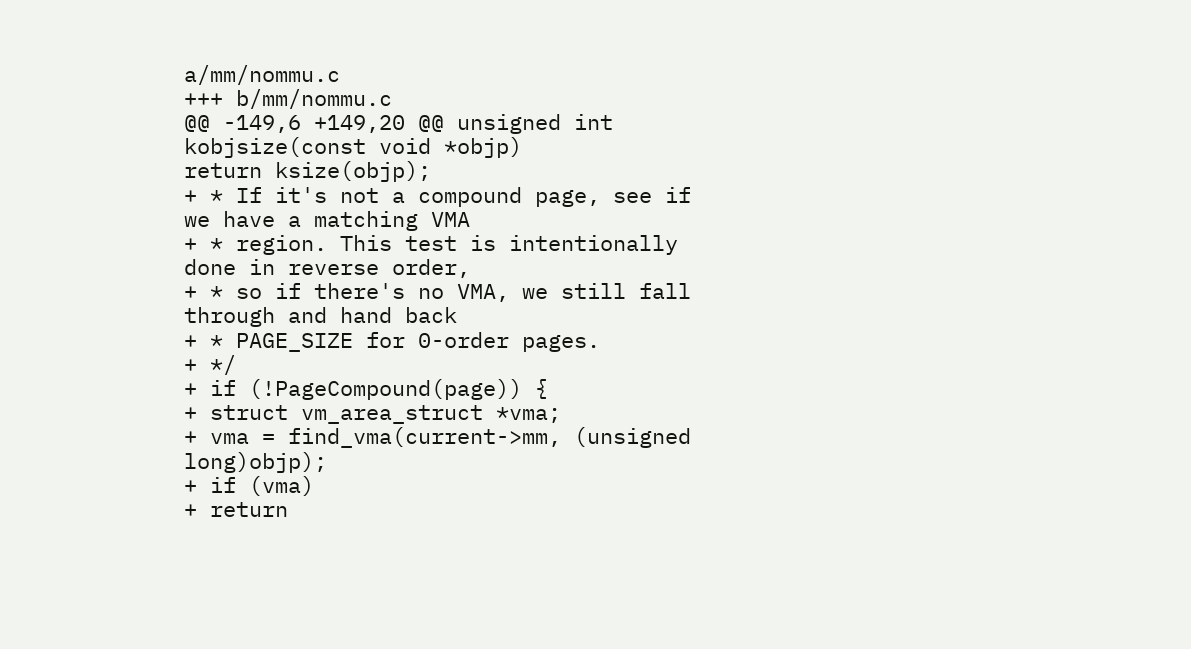a/mm/nommu.c
+++ b/mm/nommu.c
@@ -149,6 +149,20 @@ unsigned int kobjsize(const void *objp)
return ksize(objp);
+ * If it's not a compound page, see if we have a matching VMA
+ * region. This test is intentionally done in reverse order,
+ * so if there's no VMA, we still fall through and hand back
+ * PAGE_SIZE for 0-order pages.
+ */
+ if (!PageCompound(page)) {
+ struct vm_area_struct *vma;
+ vma = find_vma(current->mm, (unsigned long)objp);
+ if (vma)
+ return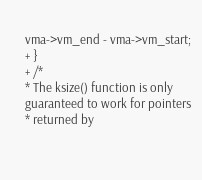vma->vm_end - vma->vm_start;
+ }
+ /*
* The ksize() function is only guaranteed to work for pointers
* returned by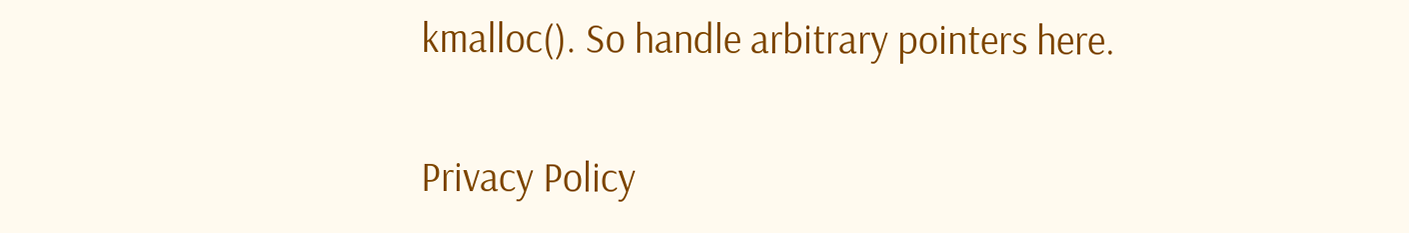kmalloc(). So handle arbitrary pointers here.

Privacy Policy